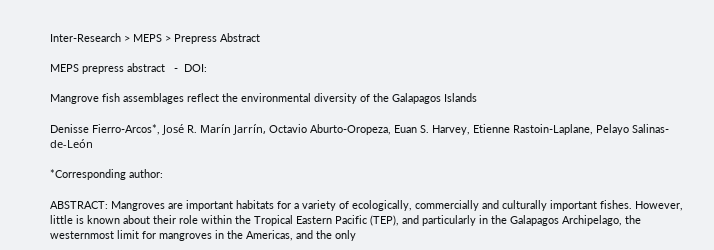Inter-Research > MEPS > Prepress Abstract

MEPS prepress abstract   -  DOI:

Mangrove fish assemblages reflect the environmental diversity of the Galapagos Islands

Denisse Fierro-Arcos*, José R. Marín Jarrín, Octavio Aburto-Oropeza, Euan S. Harvey, Etienne Rastoin-Laplane, Pelayo Salinas-de-León

*Corresponding author:

ABSTRACT: Mangroves are important habitats for a variety of ecologically, commercially and culturally important fishes. However, little is known about their role within the Tropical Eastern Pacific (TEP), and particularly in the Galapagos Archipelago, the westernmost limit for mangroves in the Americas, and the only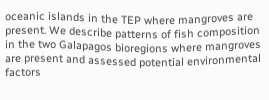oceanic islands in the TEP where mangroves are present. We describe patterns of fish composition in the two Galapagos bioregions where mangroves are present and assessed potential environmental factors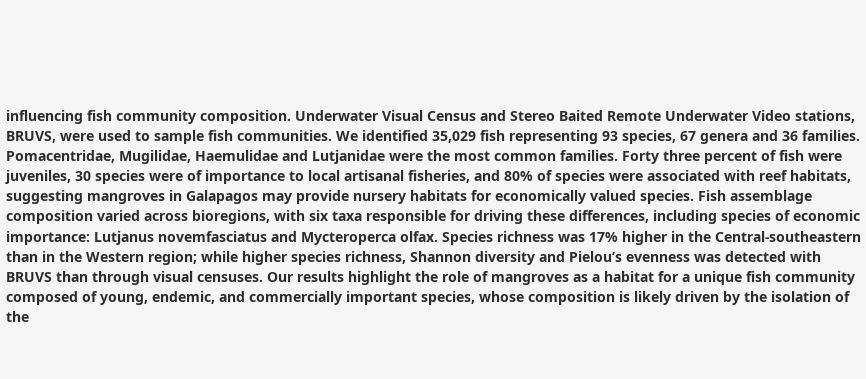influencing fish community composition. Underwater Visual Census and Stereo Baited Remote Underwater Video stations, BRUVS, were used to sample fish communities. We identified 35,029 fish representing 93 species, 67 genera and 36 families. Pomacentridae, Mugilidae, Haemulidae and Lutjanidae were the most common families. Forty three percent of fish were juveniles, 30 species were of importance to local artisanal fisheries, and 80% of species were associated with reef habitats, suggesting mangroves in Galapagos may provide nursery habitats for economically valued species. Fish assemblage composition varied across bioregions, with six taxa responsible for driving these differences, including species of economic importance: Lutjanus novemfasciatus and Mycteroperca olfax. Species richness was 17% higher in the Central-southeastern than in the Western region; while higher species richness, Shannon diversity and Pielou’s evenness was detected with BRUVS than through visual censuses. Our results highlight the role of mangroves as a habitat for a unique fish community composed of young, endemic, and commercially important species, whose composition is likely driven by the isolation of the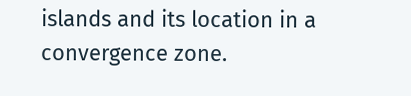islands and its location in a convergence zone.